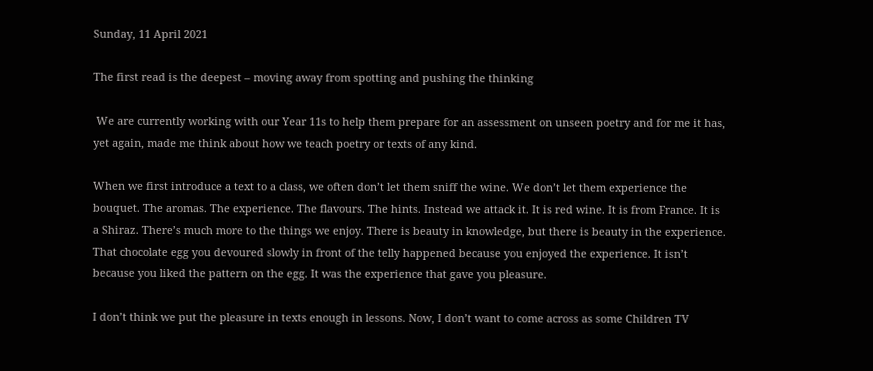Sunday, 11 April 2021

The first read is the deepest – moving away from spotting and pushing the thinking

 We are currently working with our Year 11s to help them prepare for an assessment on unseen poetry and for me it has, yet again, made me think about how we teach poetry or texts of any kind.

When we first introduce a text to a class, we often don’t let them sniff the wine. We don’t let them experience the bouquet. The aromas. The experience. The flavours. The hints. Instead we attack it. It is red wine. It is from France. It is a Shiraz. There’s much more to the things we enjoy. There is beauty in knowledge, but there is beauty in the experience. That chocolate egg you devoured slowly in front of the telly happened because you enjoyed the experience. It isn’t because you liked the pattern on the egg. It was the experience that gave you pleasure.

I don’t think we put the pleasure in texts enough in lessons. Now, I don’t want to come across as some Children TV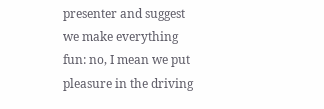presenter and suggest we make everything fun: no, I mean we put pleasure in the driving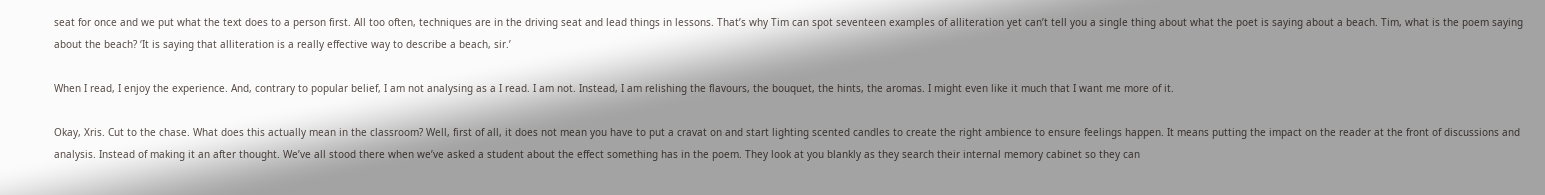seat for once and we put what the text does to a person first. All too often, techniques are in the driving seat and lead things in lessons. That’s why Tim can spot seventeen examples of alliteration yet can’t tell you a single thing about what the poet is saying about a beach. Tim, what is the poem saying about the beach? ‘It is saying that alliteration is a really effective way to describe a beach, sir.’

When I read, I enjoy the experience. And, contrary to popular belief, I am not analysing as a I read. I am not. Instead, I am relishing the flavours, the bouquet, the hints, the aromas. I might even like it much that I want me more of it.

Okay, Xris. Cut to the chase. What does this actually mean in the classroom? Well, first of all, it does not mean you have to put a cravat on and start lighting scented candles to create the right ambience to ensure feelings happen. It means putting the impact on the reader at the front of discussions and analysis. Instead of making it an after thought. We’ve all stood there when we’ve asked a student about the effect something has in the poem. They look at you blankly as they search their internal memory cabinet so they can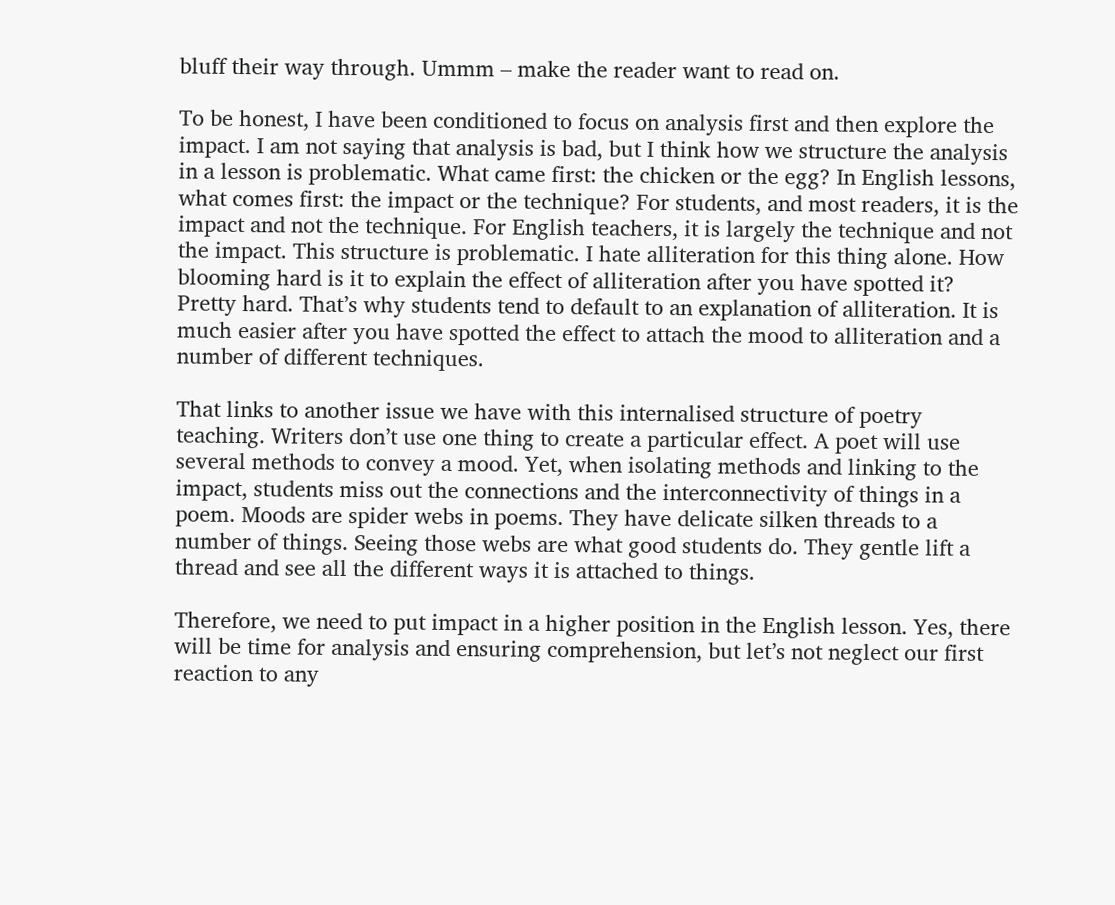bluff their way through. Ummm – make the reader want to read on.

To be honest, I have been conditioned to focus on analysis first and then explore the impact. I am not saying that analysis is bad, but I think how we structure the analysis in a lesson is problematic. What came first: the chicken or the egg? In English lessons, what comes first: the impact or the technique? For students, and most readers, it is the impact and not the technique. For English teachers, it is largely the technique and not the impact. This structure is problematic. I hate alliteration for this thing alone. How blooming hard is it to explain the effect of alliteration after you have spotted it? Pretty hard. That’s why students tend to default to an explanation of alliteration. It is much easier after you have spotted the effect to attach the mood to alliteration and a number of different techniques.

That links to another issue we have with this internalised structure of poetry teaching. Writers don’t use one thing to create a particular effect. A poet will use several methods to convey a mood. Yet, when isolating methods and linking to the impact, students miss out the connections and the interconnectivity of things in a poem. Moods are spider webs in poems. They have delicate silken threads to a number of things. Seeing those webs are what good students do. They gentle lift a thread and see all the different ways it is attached to things.

Therefore, we need to put impact in a higher position in the English lesson. Yes, there will be time for analysis and ensuring comprehension, but let’s not neglect our first reaction to any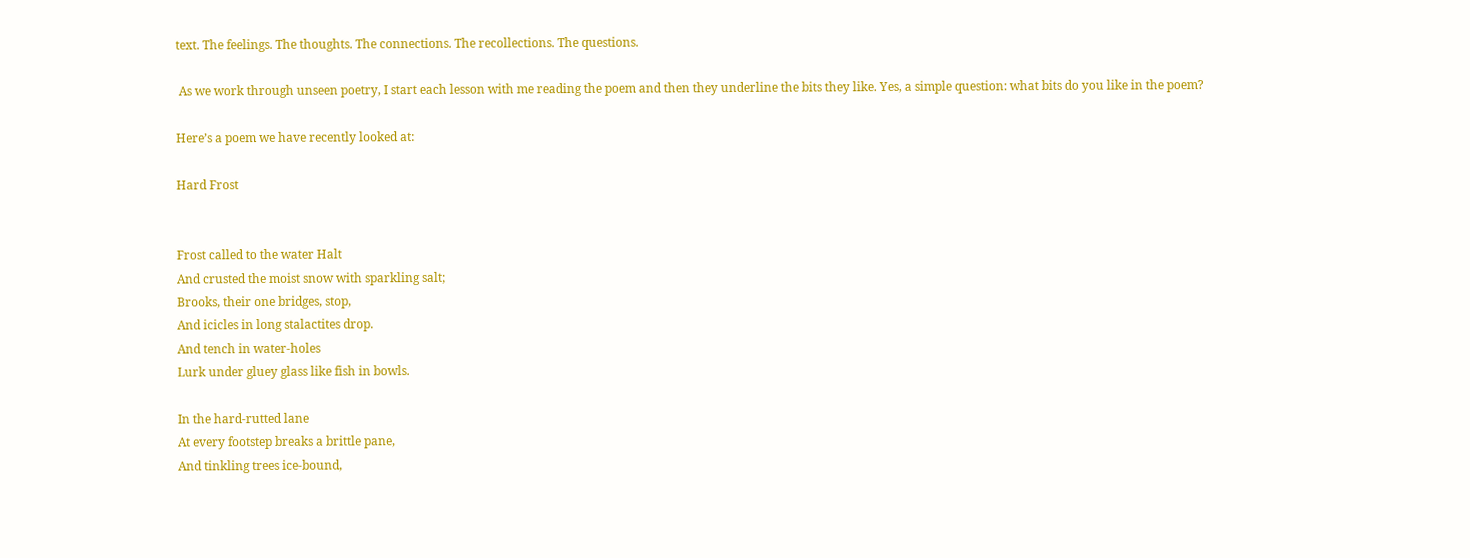text. The feelings. The thoughts. The connections. The recollections. The questions.

 As we work through unseen poetry, I start each lesson with me reading the poem and then they underline the bits they like. Yes, a simple question: what bits do you like in the poem?

Here’s a poem we have recently looked at:

Hard Frost


Frost called to the water Halt
And crusted the moist snow with sparkling salt;
Brooks, their one bridges, stop,
And icicles in long stalactites drop.
And tench in water-holes
Lurk under gluey glass like fish in bowls.

In the hard-rutted lane
At every footstep breaks a brittle pane,
And tinkling trees ice-bound,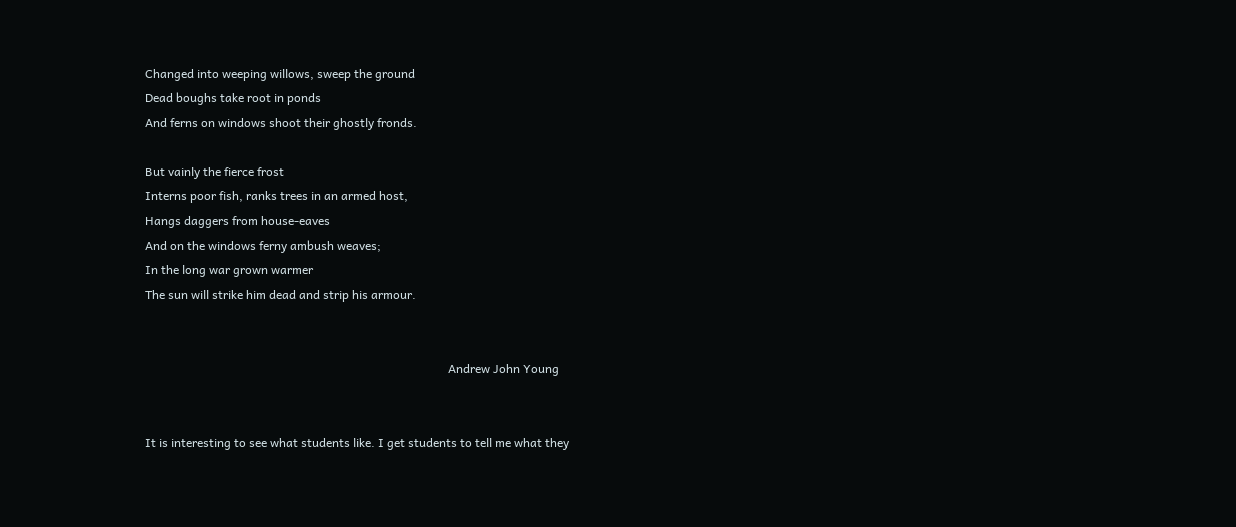Changed into weeping willows, sweep the ground
Dead boughs take root in ponds
And ferns on windows shoot their ghostly fronds.

But vainly the fierce frost
Interns poor fish, ranks trees in an armed host,
Hangs daggers from house-eaves
And on the windows ferny ambush weaves;
In the long war grown warmer
The sun will strike him dead and strip his armour.


                                                                                                     Andrew John Young


It is interesting to see what students like. I get students to tell me what they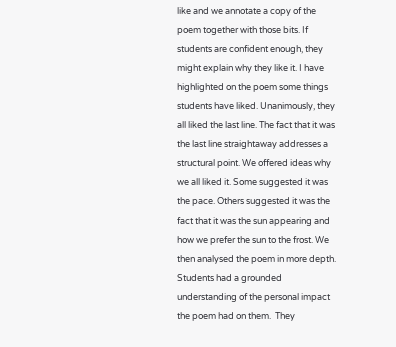like and we annotate a copy of the poem together with those bits. If students are confident enough, they might explain why they like it. I have highlighted on the poem some things students have liked. Unanimously, they all liked the last line. The fact that it was the last line straightaway addresses a structural point. We offered ideas why we all liked it. Some suggested it was the pace. Others suggested it was the fact that it was the sun appearing and how we prefer the sun to the frost. We then analysed the poem in more depth.  Students had a grounded understanding of the personal impact the poem had on them.  They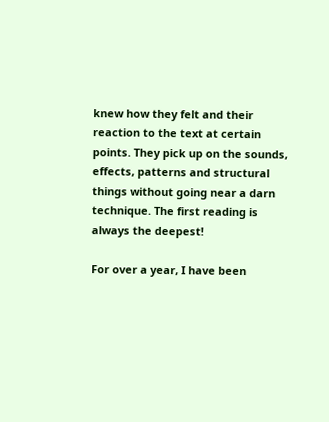knew how they felt and their reaction to the text at certain points. They pick up on the sounds, effects, patterns and structural things without going near a darn technique. The first reading is always the deepest!

For over a year, I have been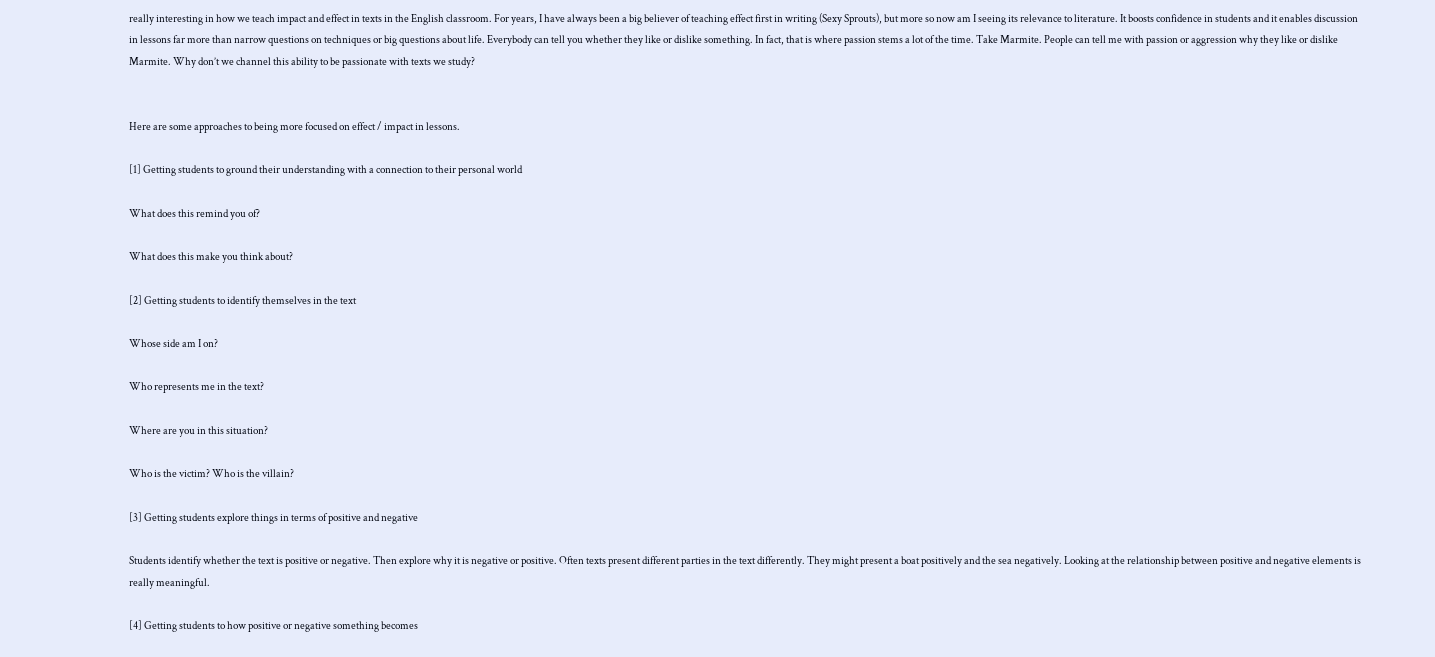really interesting in how we teach impact and effect in texts in the English classroom. For years, I have always been a big believer of teaching effect first in writing (Sexy Sprouts), but more so now am I seeing its relevance to literature. It boosts confidence in students and it enables discussion in lessons far more than narrow questions on techniques or big questions about life. Everybody can tell you whether they like or dislike something. In fact, that is where passion stems a lot of the time. Take Marmite. People can tell me with passion or aggression why they like or dislike Marmite. Why don’t we channel this ability to be passionate with texts we study?


Here are some approaches to being more focused on effect / impact in lessons.

[1] Getting students to ground their understanding with a connection to their personal world

What does this remind you of?

What does this make you think about?

[2] Getting students to identify themselves in the text

Whose side am I on?

Who represents me in the text?

Where are you in this situation?

Who is the victim? Who is the villain?

[3] Getting students explore things in terms of positive and negative

Students identify whether the text is positive or negative. Then explore why it is negative or positive. Often texts present different parties in the text differently. They might present a boat positively and the sea negatively. Looking at the relationship between positive and negative elements is really meaningful.

[4] Getting students to how positive or negative something becomes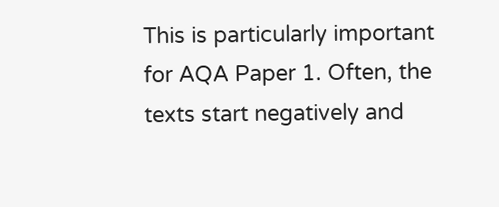This is particularly important for AQA Paper 1. Often, the texts start negatively and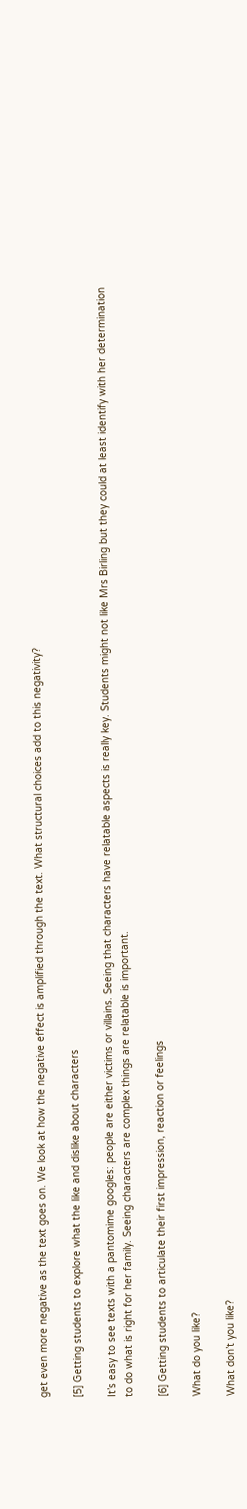get even more negative as the text goes on. We look at how the negative effect is amplified through the text. What structural choices add to this negativity?

[5] Getting students to explore what the like and dislike about characters

It’s easy to see texts with a pantomime googles: people are either victims or villains. Seeing that characters have relatable aspects is really key. Students might not like Mrs Birling but they could at least identify with her determination to do what is right for her family. Seeing characters are complex things are relatable is important.

[6] Getting students to articulate their first impression, reaction or feelings

What do you like?

What don’t you like?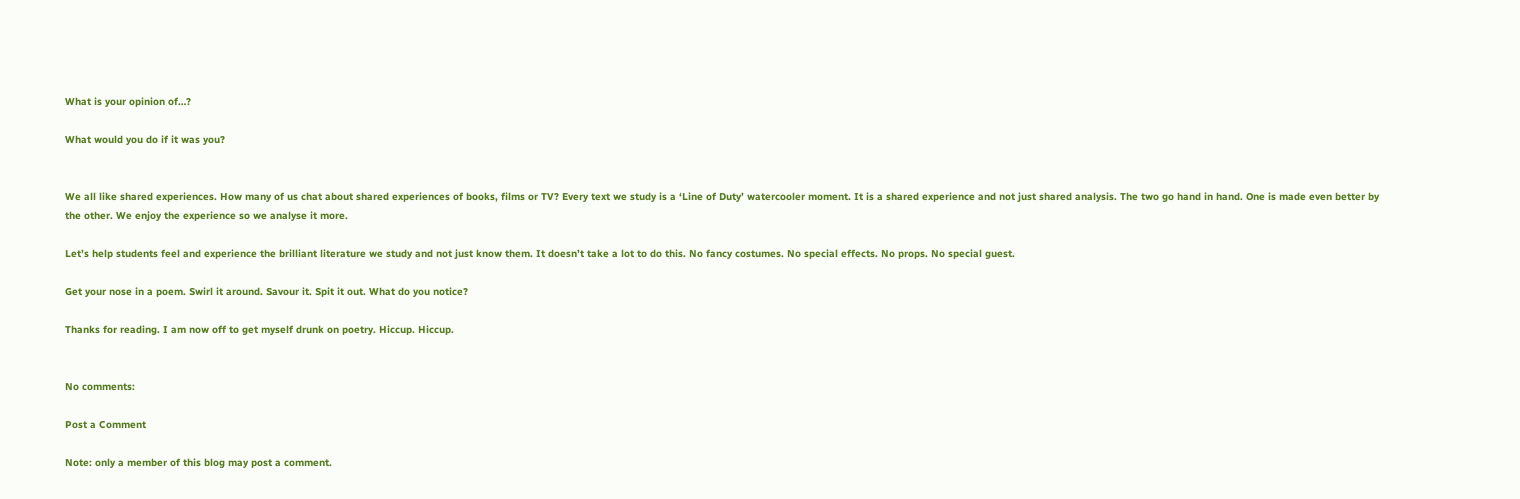What is your opinion of…?

What would you do if it was you?


We all like shared experiences. How many of us chat about shared experiences of books, films or TV? Every text we study is a ‘Line of Duty’ watercooler moment. It is a shared experience and not just shared analysis. The two go hand in hand. One is made even better by the other. We enjoy the experience so we analyse it more.

Let’s help students feel and experience the brilliant literature we study and not just know them. It doesn’t take a lot to do this. No fancy costumes. No special effects. No props. No special guest.

Get your nose in a poem. Swirl it around. Savour it. Spit it out. What do you notice?

Thanks for reading. I am now off to get myself drunk on poetry. Hiccup. Hiccup.


No comments:

Post a Comment

Note: only a member of this blog may post a comment.